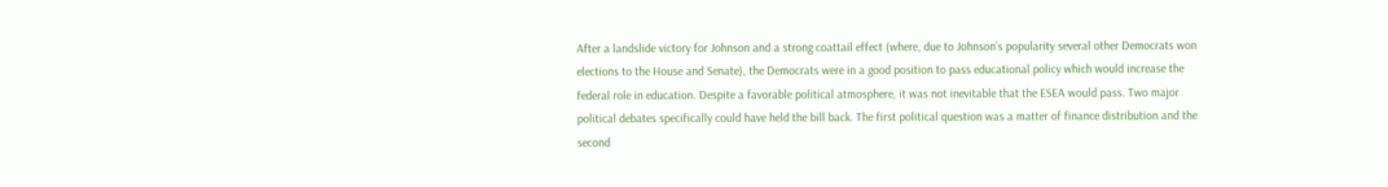After a landslide victory for Johnson and a strong coattail effect (where, due to Johnson’s popularity several other Democrats won elections to the House and Senate), the Democrats were in a good position to pass educational policy which would increase the federal role in education. Despite a favorable political atmosphere, it was not inevitable that the ESEA would pass. Two major political debates specifically could have held the bill back. The first political question was a matter of finance distribution and the second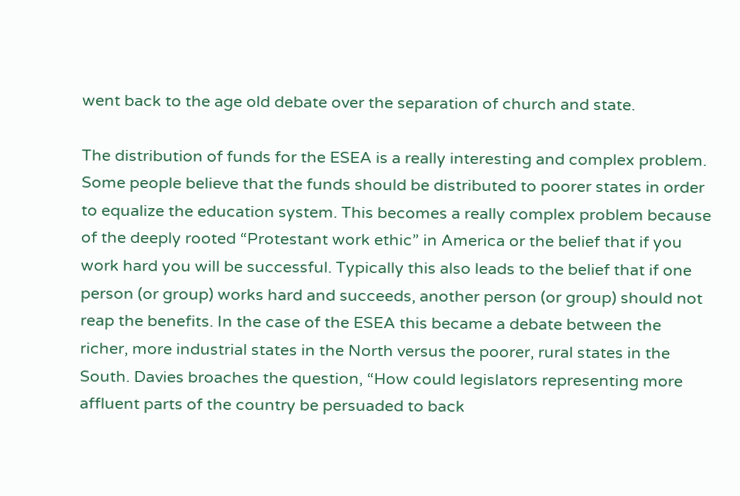went back to the age old debate over the separation of church and state.

The distribution of funds for the ESEA is a really interesting and complex problem. Some people believe that the funds should be distributed to poorer states in order to equalize the education system. This becomes a really complex problem because of the deeply rooted “Protestant work ethic” in America or the belief that if you work hard you will be successful. Typically this also leads to the belief that if one person (or group) works hard and succeeds, another person (or group) should not reap the benefits. In the case of the ESEA this became a debate between the richer, more industrial states in the North versus the poorer, rural states in the South. Davies broaches the question, “How could legislators representing more affluent parts of the country be persuaded to back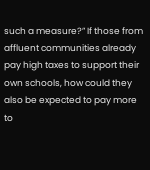such a measure?” If those from affluent communities already pay high taxes to support their own schools, how could they also be expected to pay more to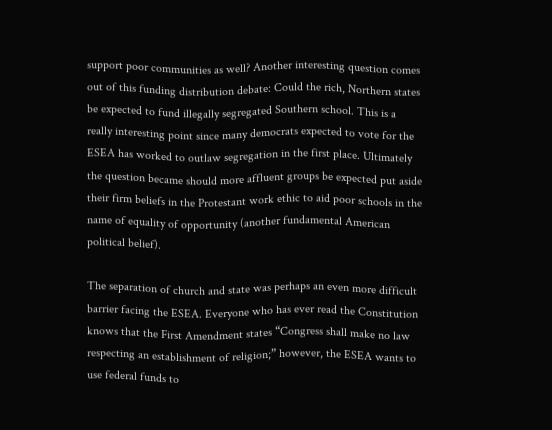support poor communities as well? Another interesting question comes out of this funding distribution debate: Could the rich, Northern states be expected to fund illegally segregated Southern school. This is a really interesting point since many democrats expected to vote for the ESEA has worked to outlaw segregation in the first place. Ultimately the question became should more affluent groups be expected put aside their firm beliefs in the Protestant work ethic to aid poor schools in the name of equality of opportunity (another fundamental American political belief).

The separation of church and state was perhaps an even more difficult barrier facing the ESEA. Everyone who has ever read the Constitution knows that the First Amendment states “Congress shall make no law respecting an establishment of religion;” however, the ESEA wants to use federal funds to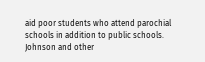aid poor students who attend parochial schools in addition to public schools. Johnson and other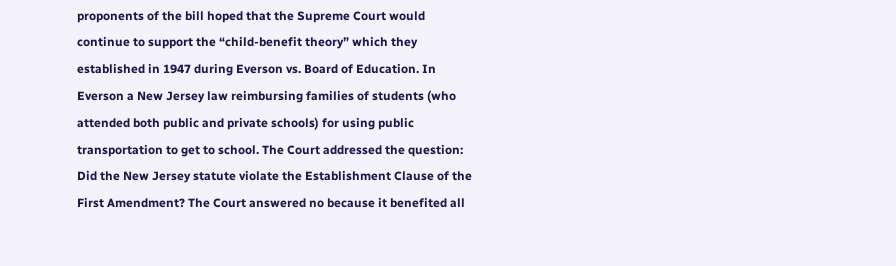proponents of the bill hoped that the Supreme Court would continue to support the “child-benefit theory” which they established in 1947 during Everson vs. Board of Education. In Everson a New Jersey law reimbursing families of students (who attended both public and private schools) for using public transportation to get to school. The Court addressed the question: Did the New Jersey statute violate the Establishment Clause of the First Amendment? The Court answered no because it benefited all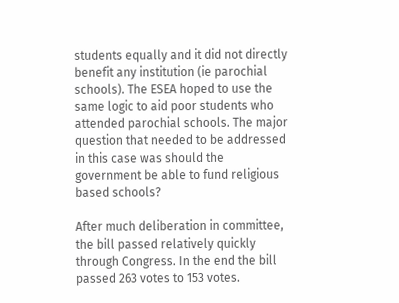students equally and it did not directly benefit any institution (ie parochial schools). The ESEA hoped to use the same logic to aid poor students who attended parochial schools. The major question that needed to be addressed in this case was should the government be able to fund religious based schools?

After much deliberation in committee, the bill passed relatively quickly through Congress. In the end the bill passed 263 votes to 153 votes.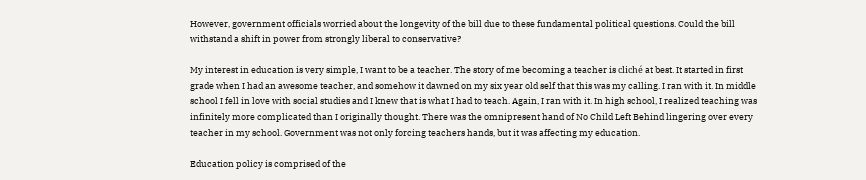However, government officials worried about the longevity of the bill due to these fundamental political questions. Could the bill withstand a shift in power from strongly liberal to conservative?

My interest in education is very simple, I want to be a teacher. The story of me becoming a teacher is cliché at best. It started in first grade when I had an awesome teacher, and somehow it dawned on my six year old self that this was my calling. I ran with it. In middle school I fell in love with social studies and I knew that is what I had to teach. Again, I ran with it. In high school, I realized teaching was infinitely more complicated than I originally thought. There was the omnipresent hand of No Child Left Behind lingering over every teacher in my school. Government was not only forcing teachers hands, but it was affecting my education.

Education policy is comprised of the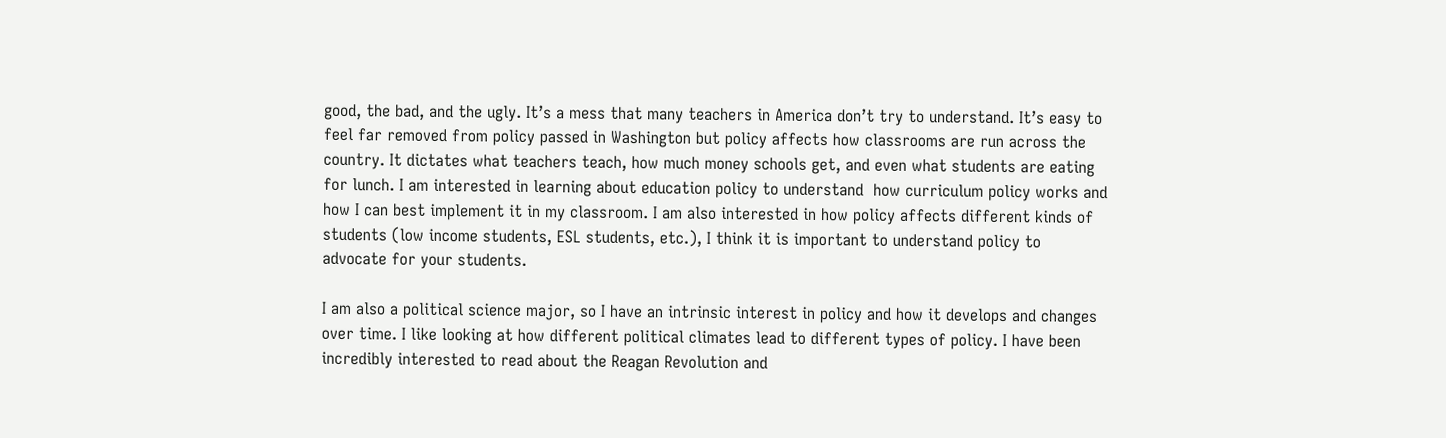good, the bad, and the ugly. It’s a mess that many teachers in America don’t try to understand. It’s easy to feel far removed from policy passed in Washington but policy affects how classrooms are run across the country. It dictates what teachers teach, how much money schools get, and even what students are eating for lunch. I am interested in learning about education policy to understand  how curriculum policy works and how I can best implement it in my classroom. I am also interested in how policy affects different kinds of students (low income students, ESL students, etc.), I think it is important to understand policy to advocate for your students.

I am also a political science major, so I have an intrinsic interest in policy and how it develops and changes over time. I like looking at how different political climates lead to different types of policy. I have been incredibly interested to read about the Reagan Revolution and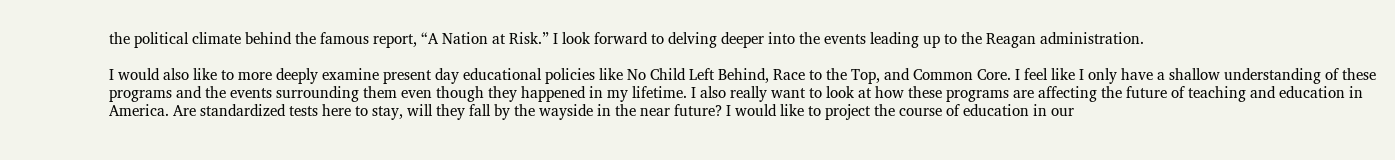the political climate behind the famous report, “A Nation at Risk.” I look forward to delving deeper into the events leading up to the Reagan administration.

I would also like to more deeply examine present day educational policies like No Child Left Behind, Race to the Top, and Common Core. I feel like I only have a shallow understanding of these programs and the events surrounding them even though they happened in my lifetime. I also really want to look at how these programs are affecting the future of teaching and education in America. Are standardized tests here to stay, will they fall by the wayside in the near future? I would like to project the course of education in our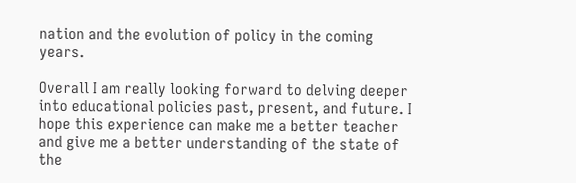nation and the evolution of policy in the coming years.

Overall I am really looking forward to delving deeper into educational policies past, present, and future. I hope this experience can make me a better teacher and give me a better understanding of the state of the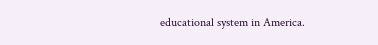educational system in America.